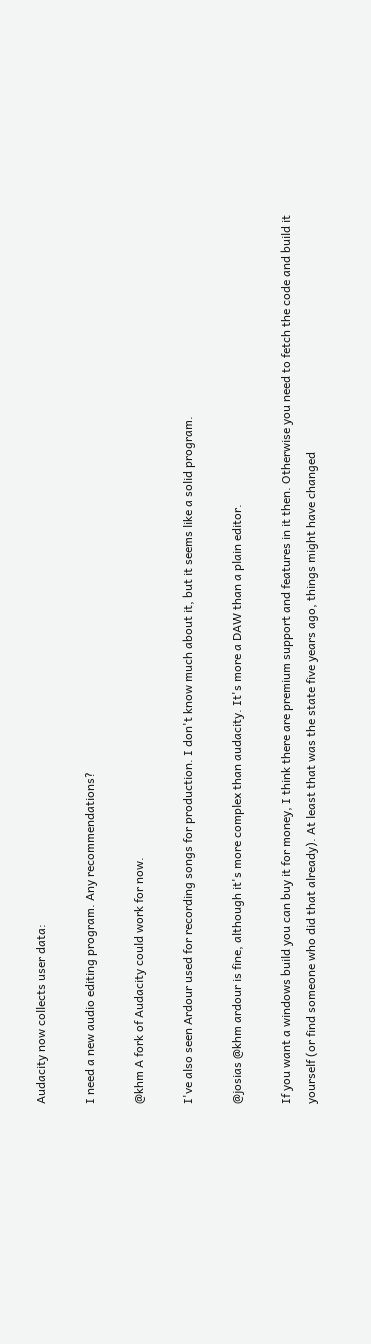Audacity now collects user data:

I need a new audio editing program. Any recommendations?

@khm A fork of Audacity could work for now.

I've also seen Ardour used for recording songs for production. I don't know much about it, but it seems like a solid program.

@josias @khm ardour is fine, although it's more complex than audacity. It's more a DAW than a plain editor.

If you want a windows build you can buy it for money, I think there are premium support and features in it then. Otherwise you need to fetch the code and build it yourself (or find someone who did that already). At least that was the state five years ago, things might have changed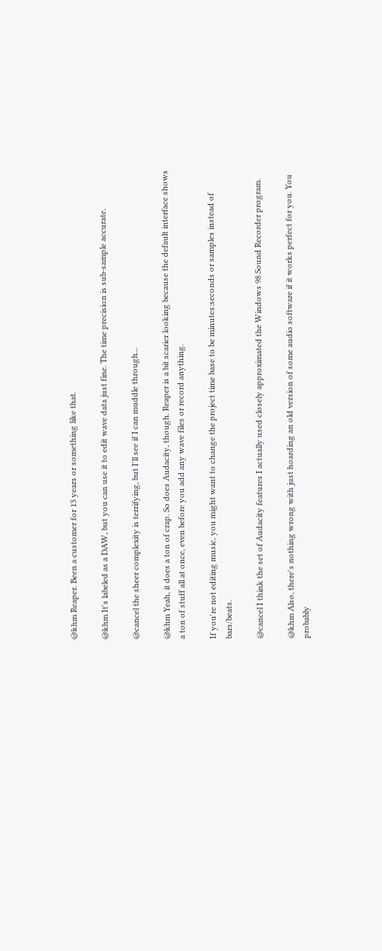@khm Reaper. Been a customer for 13 years or something like that.

@khm It's labeled as a DAW, but you can use it to edit wave data just fine. The time precision is sub-sample accurate.

@cancel the sheer complexity is terrifying, but I'll see if I can muddle through...

@khm Yeah, it does a ton of crap. So does Audacity, though. Reaper is a bit scarier looking because the default interface shows a ton of stuff all at once, even before you add any wave files or record anything.

If you're not editing music, you might want to change the project time base to be minutes:seconds or samples instead of bars/beats.

@cancel I think the set of Audacity features I actually used closely approximated the Windows 98 Sound Recorder program.

@khm Also, there's nothing wrong with just hoarding an old version of some audio software if it works perfect for you. You probably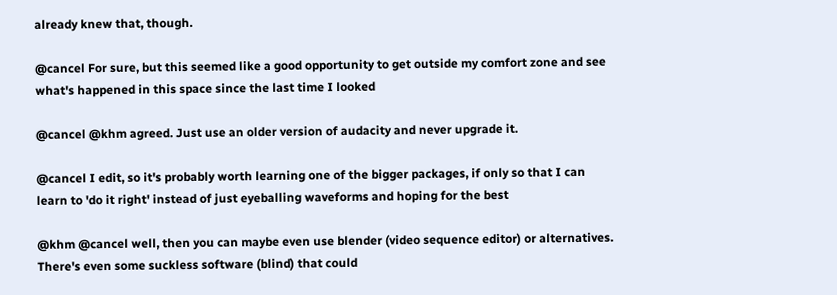already knew that, though.

@cancel For sure, but this seemed like a good opportunity to get outside my comfort zone and see what's happened in this space since the last time I looked

@cancel @khm agreed. Just use an older version of audacity and never upgrade it.

@cancel I edit, so it's probably worth learning one of the bigger packages, if only so that I can learn to 'do it right' instead of just eyeballing waveforms and hoping for the best

@khm @cancel well, then you can maybe even use blender (video sequence editor) or alternatives. There's even some suckless software (blind) that could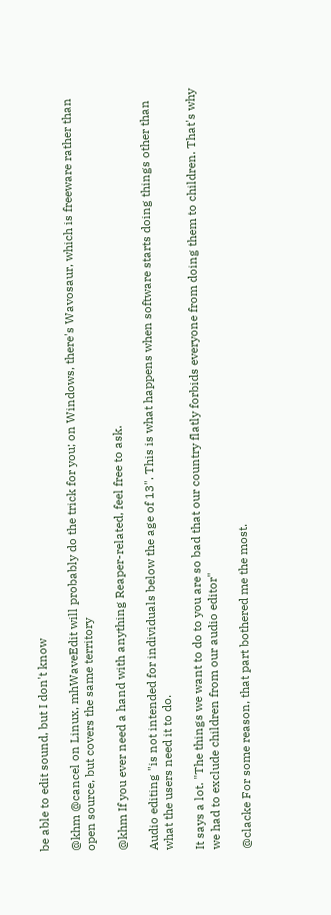be able to edit sound, but I don't know

@khm @cancel on Linux, mhWaveEdit will probably do the trick for you; on Windows, there's Wavosaur, which is freeware rather than open source, but covers the same territory

@khm If you ever need a hand with anything Reaper-related, feel free to ask.

Audio editing "is not intended for individuals below the age of 13". This is what happens when software starts doing things other than what the users need it to do.

It says a lot. "The things we want to do to you are so bad that our country flatly forbids everyone from doing them to children. That's why we had to exclude children from our audio editor"

@clacke For some reason, that part bothered me the most.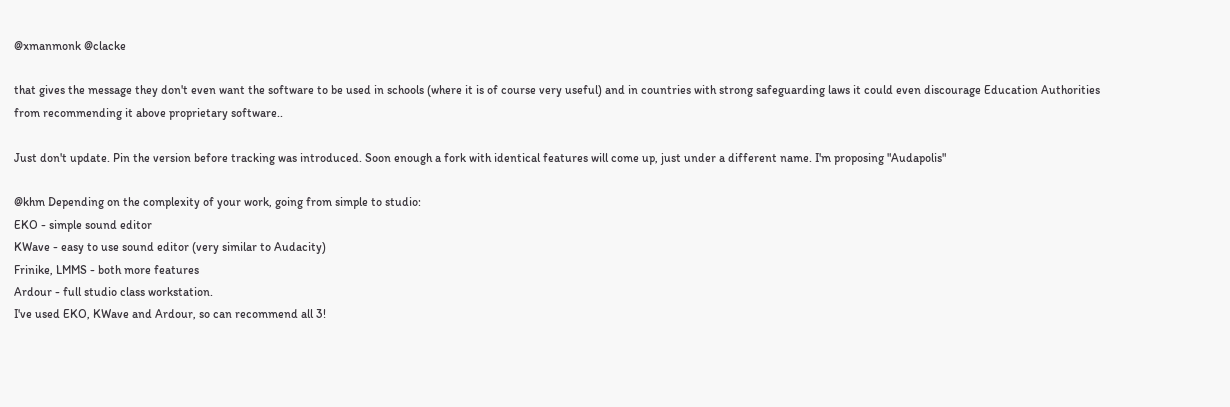@xmanmonk @clacke

that gives the message they don't even want the software to be used in schools (where it is of course very useful) and in countries with strong safeguarding laws it could even discourage Education Authorities from recommending it above proprietary software..

Just don't update. Pin the version before tracking was introduced. Soon enough a fork with identical features will come up, just under a different name. I'm proposing "Audapolis"

@khm Depending on the complexity of your work, going from simple to studio:
EKO - simple sound editor
KWave - easy to use sound editor (very similar to Audacity)
Frinike, LMMS - both more features
Ardour - full studio class workstation.
I've used EKO, KWave and Ardour, so can recommend all 3!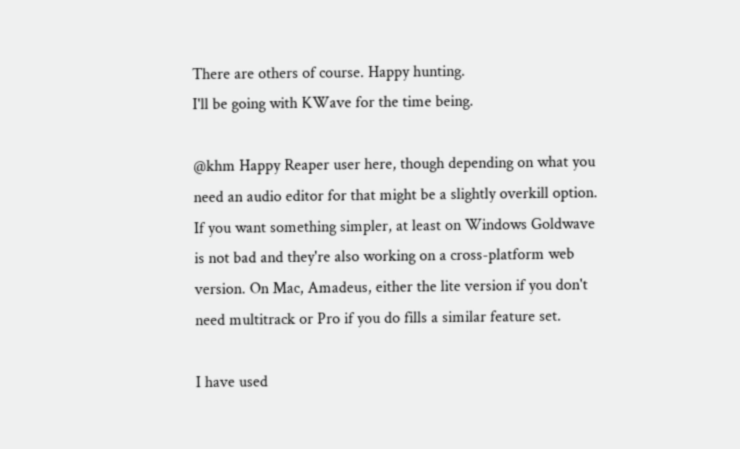There are others of course. Happy hunting.
I'll be going with KWave for the time being.

@khm Happy Reaper user here, though depending on what you need an audio editor for that might be a slightly overkill option. If you want something simpler, at least on Windows Goldwave is not bad and they're also working on a cross-platform web version. On Mac, Amadeus, either the lite version if you don't need multitrack or Pro if you do fills a similar feature set.

I have used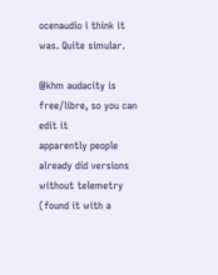ocenaudio i think it was. Quite simular.

@khm audacity is free/libre, so you can edit it
apparently people already did versions without telemetry
(found it with a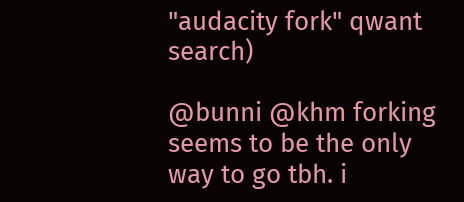"audacity fork" qwant search)

@bunni @khm forking seems to be the only way to go tbh. i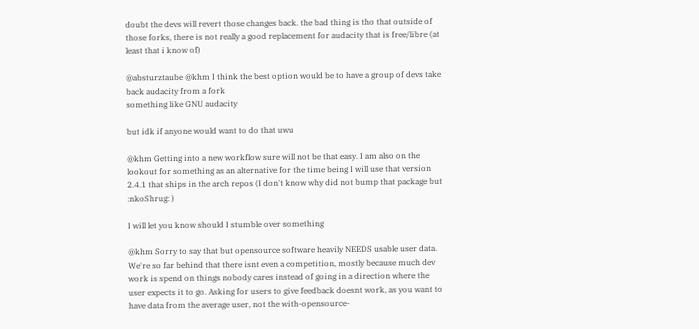doubt the devs will revert those changes back. the bad thing is tho that outside of those forks, there is not really a good replacement for audacity that is free/libre (at least that i know of)

@absturztaube @khm I think the best option would be to have a group of devs take back audacity from a fork
something like GNU audacity

but idk if anyone would want to do that uwu

@khm Getting into a new workflow sure will not be that easy. I am also on the lookout for something as an alternative for the time being I will use that version 2.4.1 that ships in the arch repos (I don't know why did not bump that package but :nkoShrug: )

I will let you know should I stumble over something

@khm Sorry to say that but opensource software heavily NEEDS usable user data. We're so far behind that there isnt even a competition, mostly because much dev work is spend on things nobody cares instead of going in a direction where the user expects it to go. Asking for users to give feedback doesnt work, as you want to have data from the average user, not the with-opensource-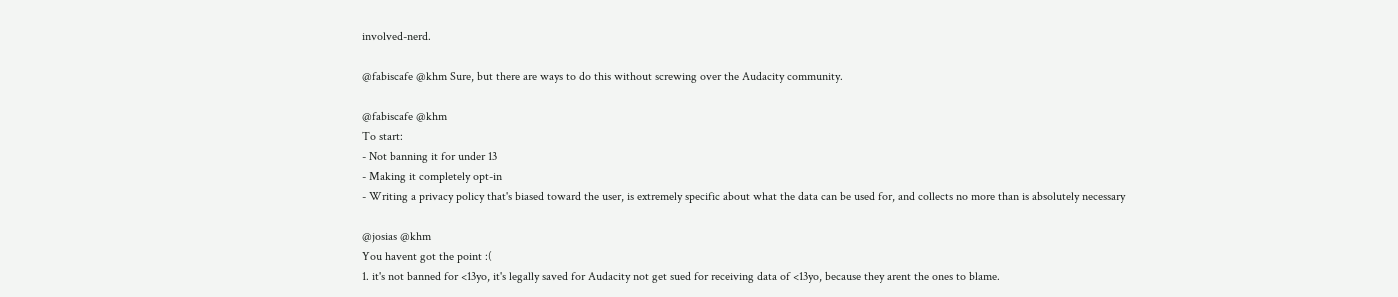involved-nerd.

@fabiscafe @khm Sure, but there are ways to do this without screwing over the Audacity community.

@fabiscafe @khm
To start:
- Not banning it for under 13
- Making it completely opt-in
- Writing a privacy policy that's biased toward the user, is extremely specific about what the data can be used for, and collects no more than is absolutely necessary

@josias @khm
You havent got the point :(
1. it's not banned for <13yo, it's legally saved for Audacity not get sued for receiving data of <13yo, because they arent the ones to blame.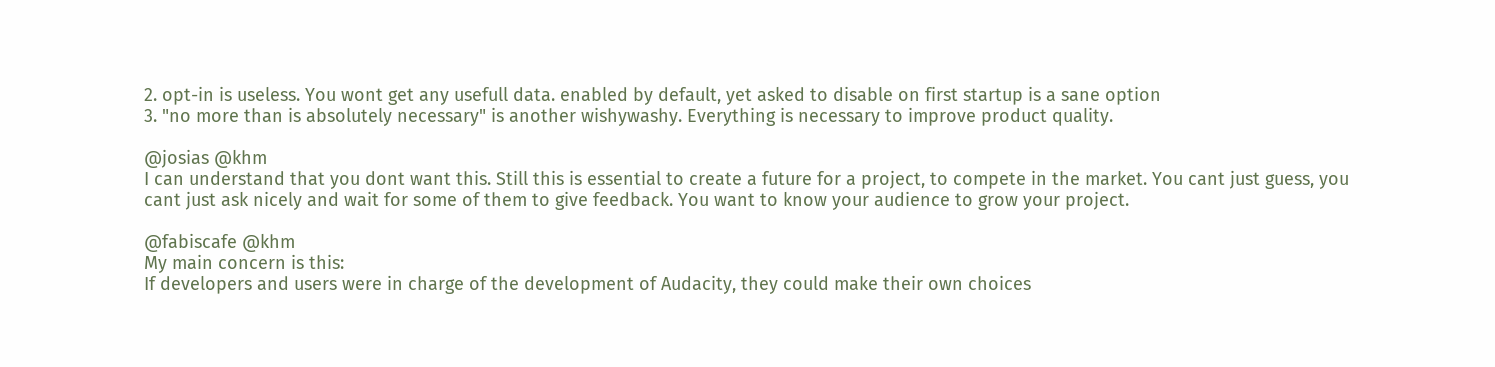2. opt-in is useless. You wont get any usefull data. enabled by default, yet asked to disable on first startup is a sane option
3. "no more than is absolutely necessary" is another wishywashy. Everything is necessary to improve product quality.

@josias @khm
I can understand that you dont want this. Still this is essential to create a future for a project, to compete in the market. You cant just guess, you cant just ask nicely and wait for some of them to give feedback. You want to know your audience to grow your project.

@fabiscafe @khm
My main concern is this:
If developers and users were in charge of the development of Audacity, they could make their own choices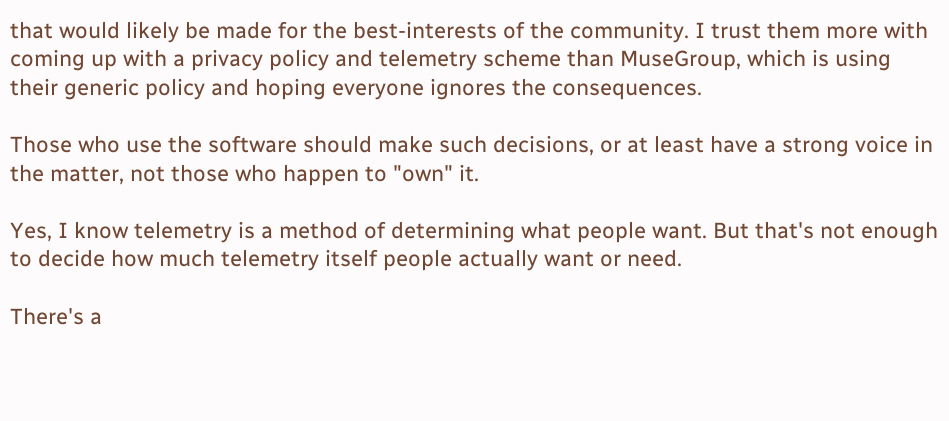that would likely be made for the best-interests of the community. I trust them more with coming up with a privacy policy and telemetry scheme than MuseGroup, which is using their generic policy and hoping everyone ignores the consequences.

Those who use the software should make such decisions, or at least have a strong voice in the matter, not those who happen to "own" it.

Yes, I know telemetry is a method of determining what people want. But that's not enough to decide how much telemetry itself people actually want or need.

There's a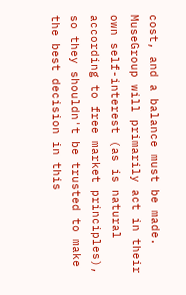cost, and a balance must be made. MuseGroup will primarily act in their own self-interest (as is natural according to free market principles), so they shouldn't be trusted to make the best decision in this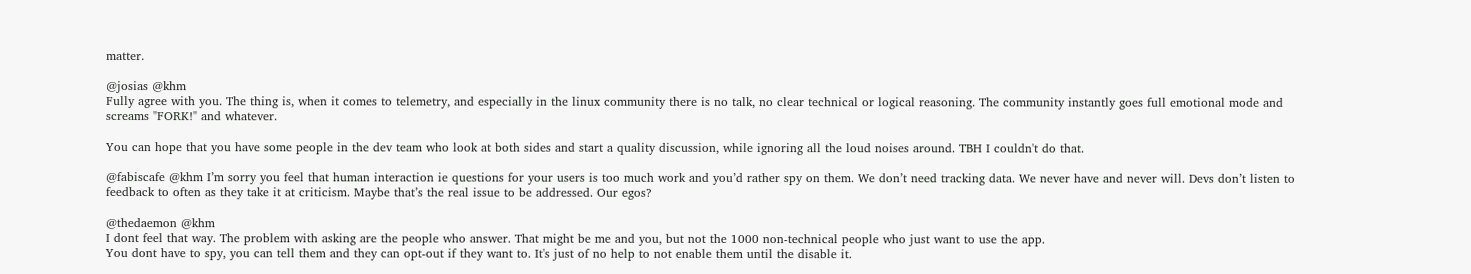matter.

@josias @khm
Fully agree with you. The thing is, when it comes to telemetry, and especially in the linux community there is no talk, no clear technical or logical reasoning. The community instantly goes full emotional mode and screams "FORK!" and whatever.

You can hope that you have some people in the dev team who look at both sides and start a quality discussion, while ignoring all the loud noises around. TBH I couldn't do that.

@fabiscafe @khm I’m sorry you feel that human interaction ie questions for your users is too much work and you’d rather spy on them. We don’t need tracking data. We never have and never will. Devs don’t listen to feedback to often as they take it at criticism. Maybe that’s the real issue to be addressed. Our egos?

@thedaemon @khm
I dont feel that way. The problem with asking are the people who answer. That might be me and you, but not the 1000 non-technical people who just want to use the app.
You dont have to spy, you can tell them and they can opt-out if they want to. It's just of no help to not enable them until the disable it.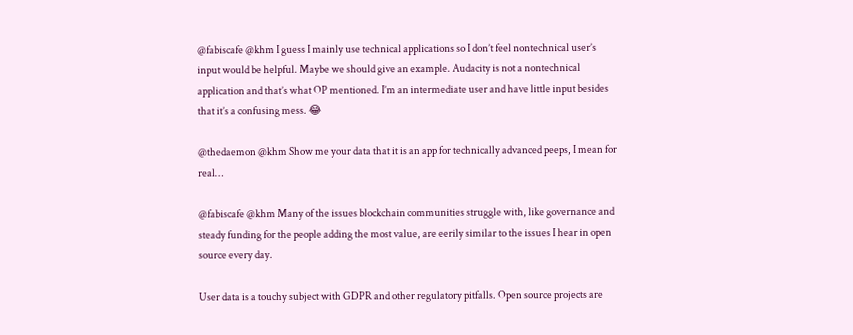@fabiscafe @khm I guess I mainly use technical applications so I don’t feel nontechnical user’s input would be helpful. Maybe we should give an example. Audacity is not a nontechnical application and that’s what OP mentioned. I’m an intermediate user and have little input besides that it’s a confusing mess. 😂

@thedaemon @khm Show me your data that it is an app for technically advanced peeps, I mean for real…

@fabiscafe @khm Many of the issues blockchain communities struggle with, like governance and steady funding for the people adding the most value, are eerily similar to the issues I hear in open source every day.

User data is a touchy subject with GDPR and other regulatory pitfalls. Open source projects are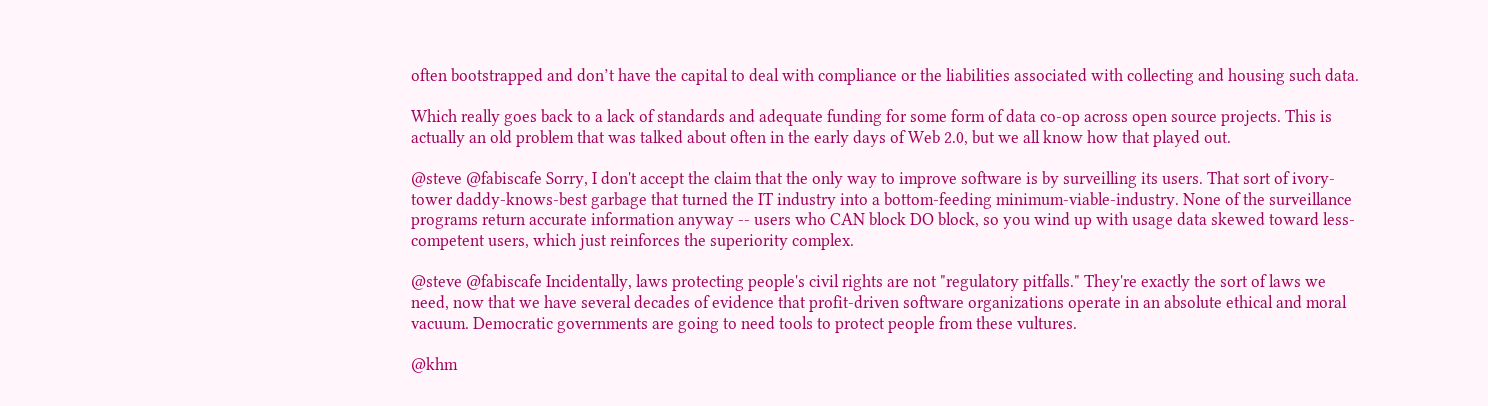often bootstrapped and don’t have the capital to deal with compliance or the liabilities associated with collecting and housing such data.

Which really goes back to a lack of standards and adequate funding for some form of data co-op across open source projects. This is actually an old problem that was talked about often in the early days of Web 2.0, but we all know how that played out.

@steve @fabiscafe Sorry, I don't accept the claim that the only way to improve software is by surveilling its users. That sort of ivory-tower daddy-knows-best garbage that turned the IT industry into a bottom-feeding minimum-viable-industry. None of the surveillance programs return accurate information anyway -- users who CAN block DO block, so you wind up with usage data skewed toward less-competent users, which just reinforces the superiority complex.

@steve @fabiscafe Incidentally, laws protecting people's civil rights are not "regulatory pitfalls." They're exactly the sort of laws we need, now that we have several decades of evidence that profit-driven software organizations operate in an absolute ethical and moral vacuum. Democratic governments are going to need tools to protect people from these vultures.

@khm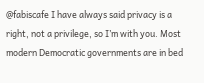@fabiscafe I have always said privacy is a right, not a privilege, so I’m with you. Most modern Democratic governments are in bed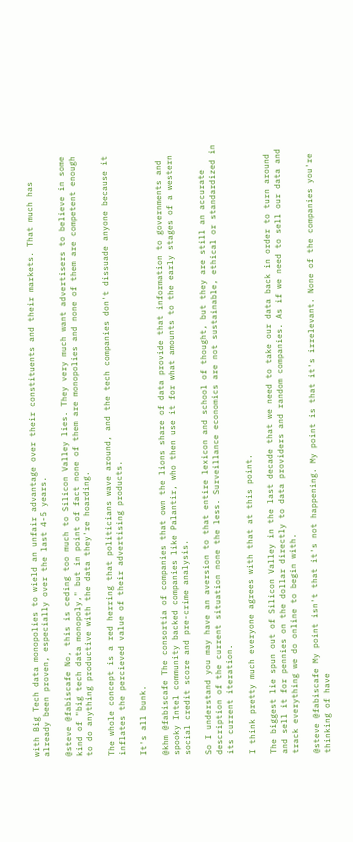with Big Tech data monopolies to wield an unfair advantage over their constituents and their markets. That much has already been proven, especially over the last 4-5 years.

@steve @fabiscafe No, this is ceding too much to Silicon Valley lies. They very much want advertisers to believe in some kind of "big tech data monopoly," but in point of fact none of them are monopolies and none of them are competent enough to do anything productive with the data they're hoarding.

The whole concept is a red herring that politicians wave around, and the tech companies don't dissuade anyone because it inflates the percieved value of their advertising products.

It's all bunk.

@khm @fabiscafe The consortia of companies that own the lions share of data provide that information to governments and spooky Intel community backed companies like Palantir, who then use it for what amounts to the early stages of a western social credit score and pre-crime analysis.

So I understand you may have an aversion to that entire lexicon and school of thought, but they are still an accurate description of the current situation none the less. Surveillance economics are not sustainable, ethical or standardized in its current iteration.

I think pretty much everyone agrees with that at this point.

The biggest lie spun out of Silicon Valley in the last decade that we need to take our data back in order to turn around and sell it for pennies on the dollar directly to data providers and random companies. As if we need to sell our data and track everything we do online to begin with.

@steve @fabiscafe My point isn't that it's not happening. My point is that it's irrelevant. None of the companies you're thinking of have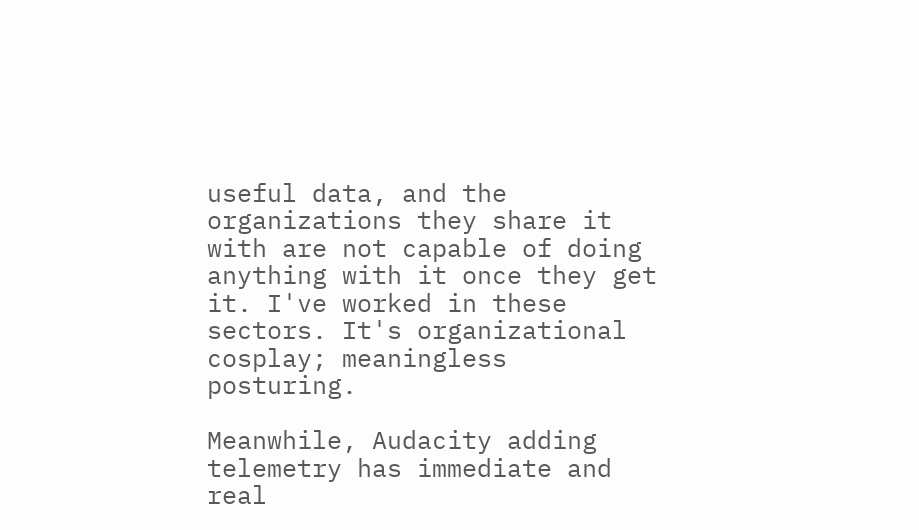useful data, and the organizations they share it with are not capable of doing anything with it once they get it. I've worked in these sectors. It's organizational cosplay; meaningless posturing.

Meanwhile, Audacity adding telemetry has immediate and real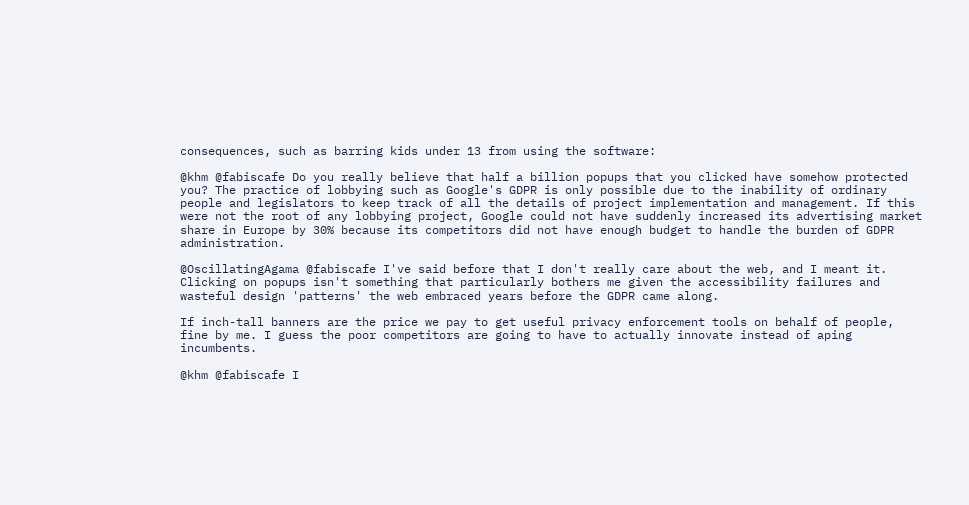consequences, such as barring kids under 13 from using the software:

@khm @fabiscafe Do you really believe that half a billion popups that you clicked have somehow protected you? The practice of lobbying such as Google's GDPR is only possible due to the inability of ordinary people and legislators to keep track of all the details of project implementation and management. If this were not the root of any lobbying project, Google could not have suddenly increased its advertising market share in Europe by 30% because its competitors did not have enough budget to handle the burden of GDPR administration.

@OscillatingAgama @fabiscafe I've said before that I don't really care about the web, and I meant it. Clicking on popups isn't something that particularly bothers me given the accessibility failures and wasteful design 'patterns' the web embraced years before the GDPR came along.

If inch-tall banners are the price we pay to get useful privacy enforcement tools on behalf of people, fine by me. I guess the poor competitors are going to have to actually innovate instead of aping incumbents.

@khm @fabiscafe I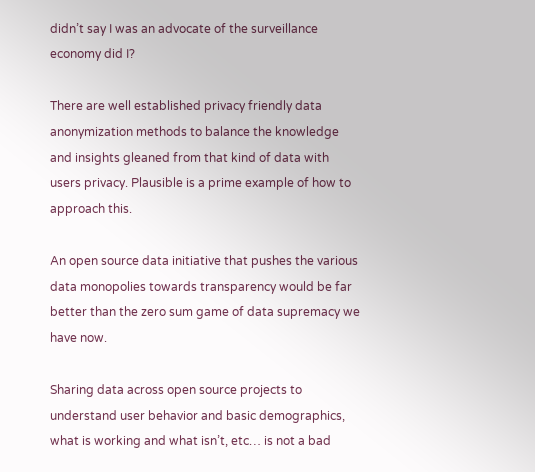didn’t say I was an advocate of the surveillance economy did I?

There are well established privacy friendly data anonymization methods to balance the knowledge and insights gleaned from that kind of data with users privacy. Plausible is a prime example of how to approach this.

An open source data initiative that pushes the various data monopolies towards transparency would be far better than the zero sum game of data supremacy we have now.

Sharing data across open source projects to understand user behavior and basic demographics, what is working and what isn’t, etc… is not a bad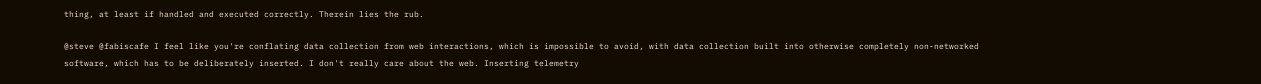thing, at least if handled and executed correctly. Therein lies the rub.

@steve @fabiscafe I feel like you're conflating data collection from web interactions, which is impossible to avoid, with data collection built into otherwise completely non-networked software, which has to be deliberately inserted. I don't really care about the web. Inserting telemetry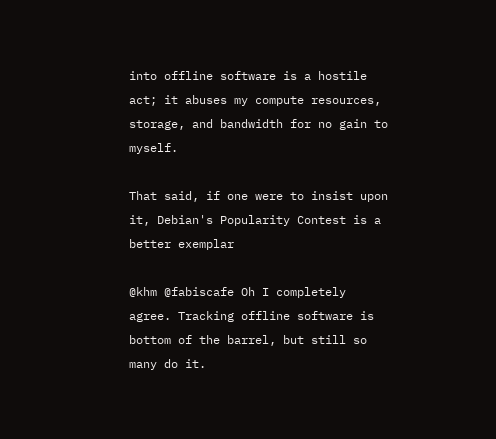into offline software is a hostile act; it abuses my compute resources, storage, and bandwidth for no gain to myself.

That said, if one were to insist upon it, Debian's Popularity Contest is a better exemplar

@khm @fabiscafe Oh I completely agree. Tracking offline software is bottom of the barrel, but still so many do it.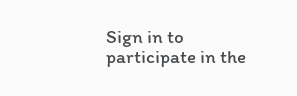Sign in to participate in the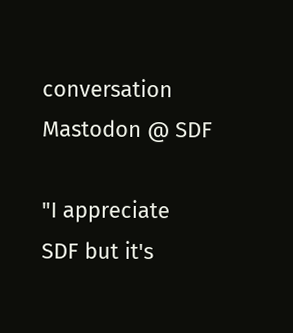conversation
Mastodon @ SDF

"I appreciate SDF but it's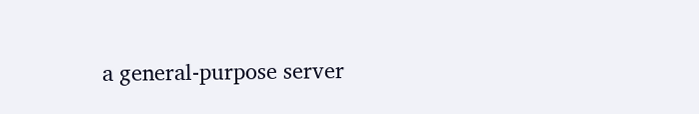a general-purpose server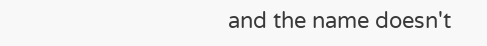and the name doesn't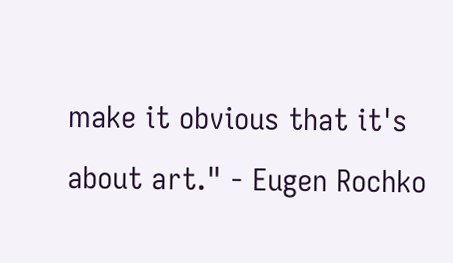make it obvious that it's about art." - Eugen Rochko